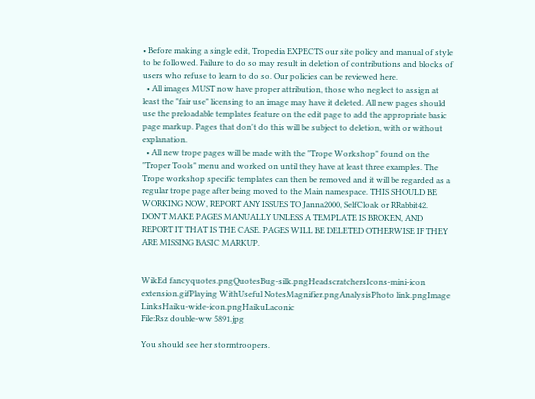• Before making a single edit, Tropedia EXPECTS our site policy and manual of style to be followed. Failure to do so may result in deletion of contributions and blocks of users who refuse to learn to do so. Our policies can be reviewed here.
  • All images MUST now have proper attribution, those who neglect to assign at least the "fair use" licensing to an image may have it deleted. All new pages should use the preloadable templates feature on the edit page to add the appropriate basic page markup. Pages that don't do this will be subject to deletion, with or without explanation.
  • All new trope pages will be made with the "Trope Workshop" found on the "Troper Tools" menu and worked on until they have at least three examples. The Trope workshop specific templates can then be removed and it will be regarded as a regular trope page after being moved to the Main namespace. THIS SHOULD BE WORKING NOW, REPORT ANY ISSUES TO Janna2000, SelfCloak or RRabbit42. DON'T MAKE PAGES MANUALLY UNLESS A TEMPLATE IS BROKEN, AND REPORT IT THAT IS THE CASE. PAGES WILL BE DELETED OTHERWISE IF THEY ARE MISSING BASIC MARKUP.


WikEd fancyquotes.pngQuotesBug-silk.pngHeadscratchersIcons-mini-icon extension.gifPlaying WithUseful NotesMagnifier.pngAnalysisPhoto link.pngImage LinksHaiku-wide-icon.pngHaikuLaconic
File:Rsz double-ww 5891.jpg

You should see her stormtroopers.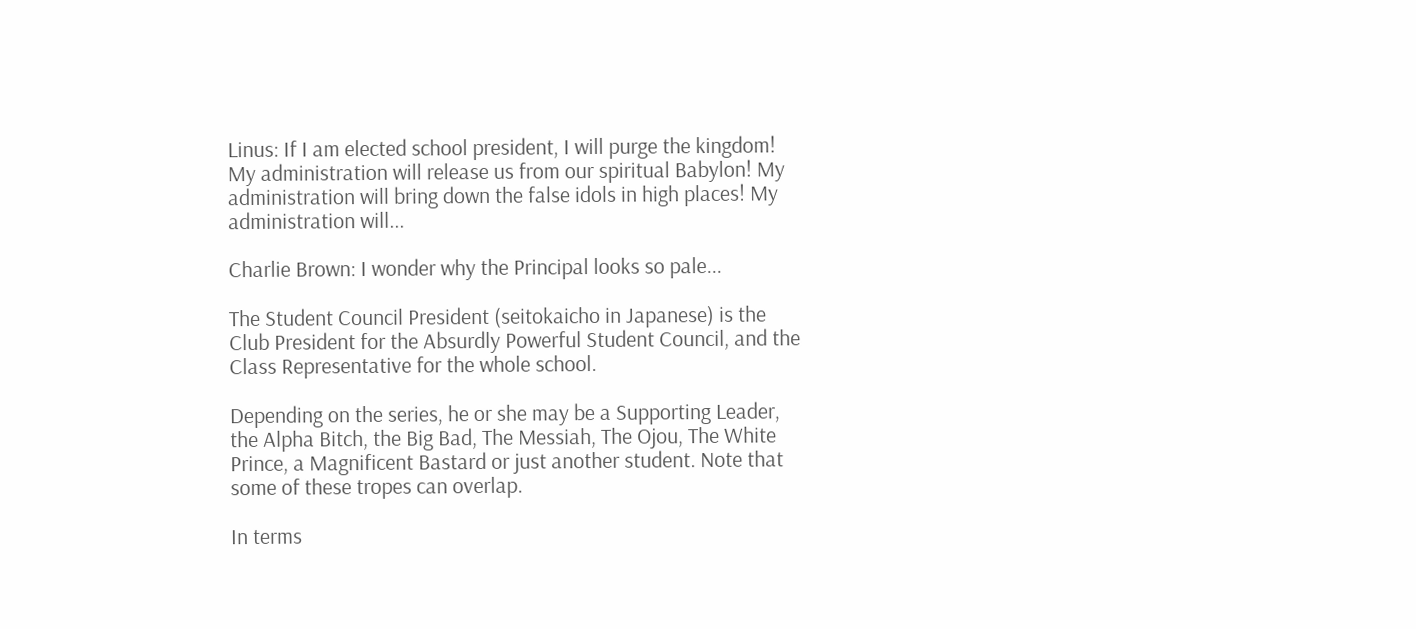Linus: If I am elected school president, I will purge the kingdom! My administration will release us from our spiritual Babylon! My administration will bring down the false idols in high places! My administration will...

Charlie Brown: I wonder why the Principal looks so pale...

The Student Council President (seitokaicho in Japanese) is the Club President for the Absurdly Powerful Student Council, and the Class Representative for the whole school.

Depending on the series, he or she may be a Supporting Leader, the Alpha Bitch, the Big Bad, The Messiah, The Ojou, The White Prince, a Magnificent Bastard or just another student. Note that some of these tropes can overlap.

In terms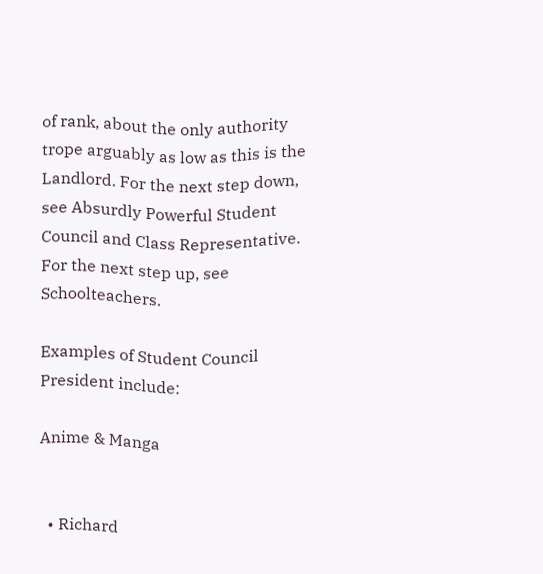of rank, about the only authority trope arguably as low as this is the Landlord. For the next step down, see Absurdly Powerful Student Council and Class Representative. For the next step up, see Schoolteachers.

Examples of Student Council President include:

Anime & Manga


  • Richard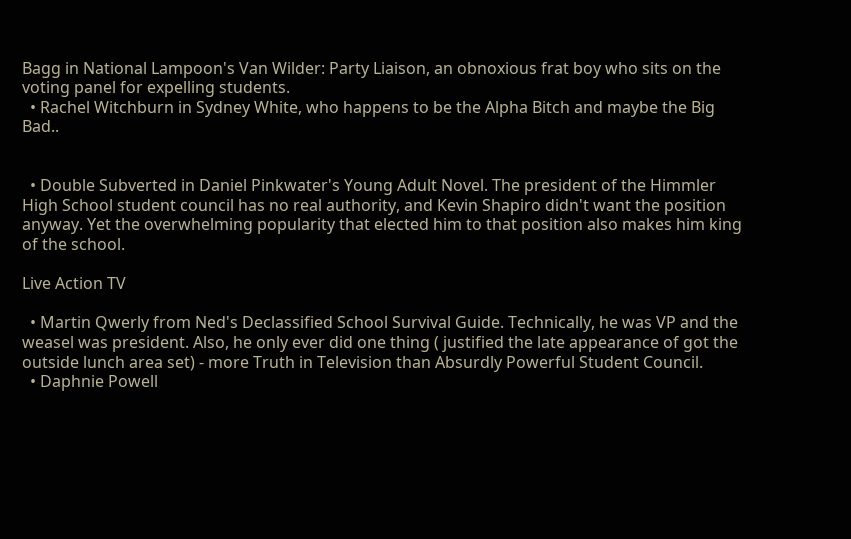Bagg in National Lampoon's Van Wilder: Party Liaison, an obnoxious frat boy who sits on the voting panel for expelling students.
  • Rachel Witchburn in Sydney White, who happens to be the Alpha Bitch and maybe the Big Bad..


  • Double Subverted in Daniel Pinkwater's Young Adult Novel. The president of the Himmler High School student council has no real authority, and Kevin Shapiro didn't want the position anyway. Yet the overwhelming popularity that elected him to that position also makes him king of the school.

Live Action TV

  • Martin Qwerly from Ned's Declassified School Survival Guide. Technically, he was VP and the weasel was president. Also, he only ever did one thing ( justified the late appearance of got the outside lunch area set) - more Truth in Television than Absurdly Powerful Student Council.
  • Daphnie Powell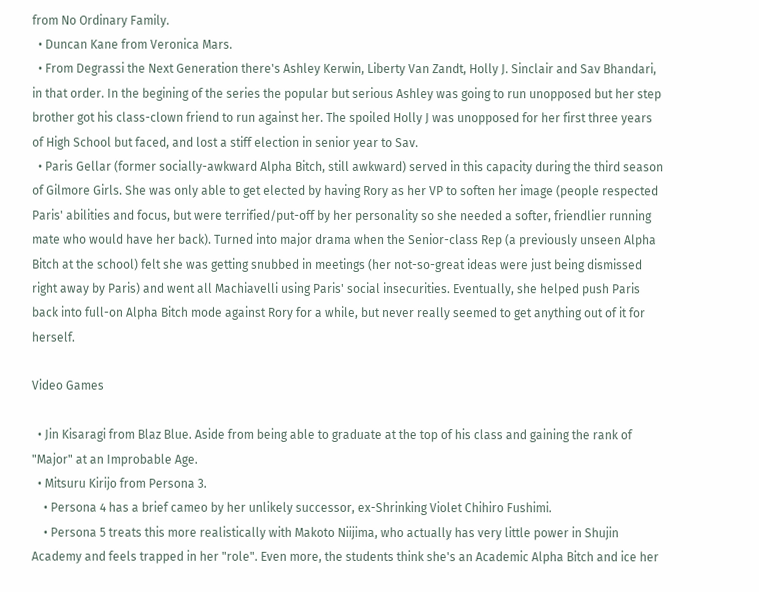from No Ordinary Family.
  • Duncan Kane from Veronica Mars.
  • From Degrassi the Next Generation there's Ashley Kerwin, Liberty Van Zandt, Holly J. Sinclair and Sav Bhandari, in that order. In the begining of the series the popular but serious Ashley was going to run unopposed but her step brother got his class-clown friend to run against her. The spoiled Holly J was unopposed for her first three years of High School but faced, and lost a stiff election in senior year to Sav.
  • Paris Gellar (former socially-awkward Alpha Bitch, still awkward) served in this capacity during the third season of Gilmore Girls. She was only able to get elected by having Rory as her VP to soften her image (people respected Paris' abilities and focus, but were terrified/put-off by her personality so she needed a softer, friendlier running mate who would have her back). Turned into major drama when the Senior-class Rep (a previously unseen Alpha Bitch at the school) felt she was getting snubbed in meetings (her not-so-great ideas were just being dismissed right away by Paris) and went all Machiavelli using Paris' social insecurities. Eventually, she helped push Paris back into full-on Alpha Bitch mode against Rory for a while, but never really seemed to get anything out of it for herself.

Video Games

  • Jin Kisaragi from Blaz Blue. Aside from being able to graduate at the top of his class and gaining the rank of "Major" at an Improbable Age.
  • Mitsuru Kirijo from Persona 3.
    • Persona 4 has a brief cameo by her unlikely successor, ex-Shrinking Violet Chihiro Fushimi.
    • Persona 5 treats this more realistically with Makoto Niijima, who actually has very little power in Shujin Academy and feels trapped in her "role". Even more, the students think she's an Academic Alpha Bitch and ice her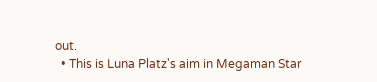out.
  • This is Luna Platz's aim in Megaman Star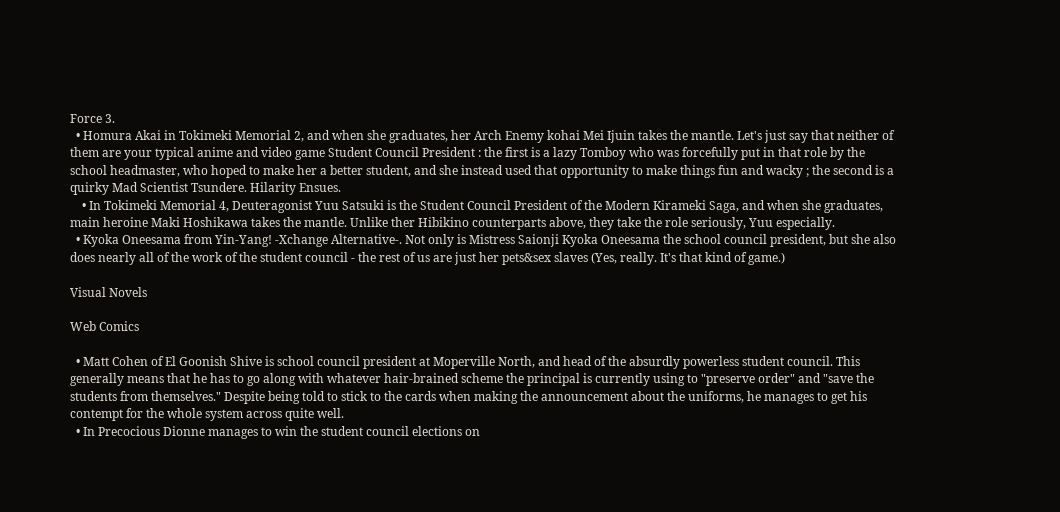Force 3.
  • Homura Akai in Tokimeki Memorial 2, and when she graduates, her Arch Enemy kohai Mei Ijuin takes the mantle. Let's just say that neither of them are your typical anime and video game Student Council President : the first is a lazy Tomboy who was forcefully put in that role by the school headmaster, who hoped to make her a better student, and she instead used that opportunity to make things fun and wacky ; the second is a quirky Mad Scientist Tsundere. Hilarity Ensues.
    • In Tokimeki Memorial 4, Deuteragonist Yuu Satsuki is the Student Council President of the Modern Kirameki Saga, and when she graduates, main heroine Maki Hoshikawa takes the mantle. Unlike ther Hibikino counterparts above, they take the role seriously, Yuu especially.
  • Kyoka Oneesama from Yin-Yang! -Xchange Alternative-. Not only is Mistress Saionji Kyoka Oneesama the school council president, but she also does nearly all of the work of the student council - the rest of us are just her pets&sex slaves (Yes, really. It's that kind of game.)

Visual Novels

Web Comics

  • Matt Cohen of El Goonish Shive is school council president at Moperville North, and head of the absurdly powerless student council. This generally means that he has to go along with whatever hair-brained scheme the principal is currently using to "preserve order" and "save the students from themselves." Despite being told to stick to the cards when making the announcement about the uniforms, he manages to get his contempt for the whole system across quite well.
  • In Precocious Dionne manages to win the student council elections on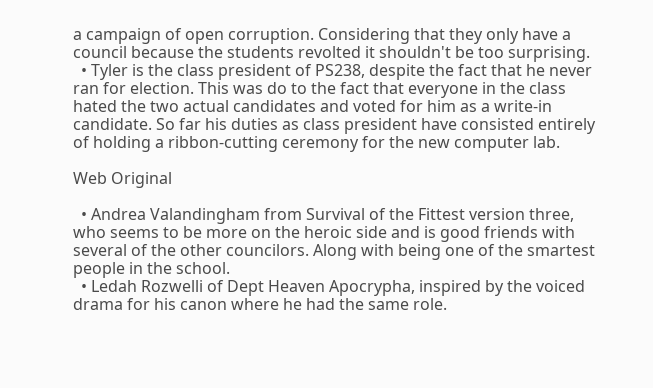a campaign of open corruption. Considering that they only have a council because the students revolted it shouldn't be too surprising.
  • Tyler is the class president of PS238, despite the fact that he never ran for election. This was do to the fact that everyone in the class hated the two actual candidates and voted for him as a write-in candidate. So far his duties as class president have consisted entirely of holding a ribbon-cutting ceremony for the new computer lab.

Web Original

  • Andrea Valandingham from Survival of the Fittest version three, who seems to be more on the heroic side and is good friends with several of the other councilors. Along with being one of the smartest people in the school.
  • Ledah Rozwelli of Dept Heaven Apocrypha, inspired by the voiced drama for his canon where he had the same role.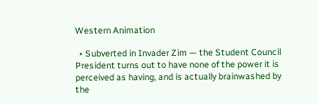Western Animation

  • Subverted in Invader Zim — the Student Council President turns out to have none of the power it is perceived as having, and is actually brainwashed by the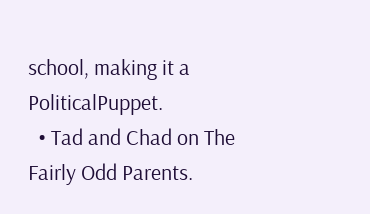school, making it a PoliticalPuppet.
  • Tad and Chad on The Fairly Odd Parents.